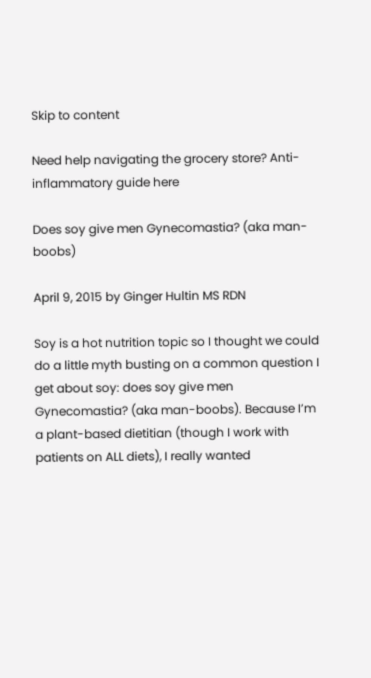Skip to content

Need help navigating the grocery store? Anti-inflammatory guide here

Does soy give men Gynecomastia? (aka man-boobs)

April 9, 2015 by Ginger Hultin MS RDN

Soy is a hot nutrition topic so I thought we could do a little myth busting on a common question I get about soy: does soy give men Gynecomastia? (aka man-boobs). Because I’m a plant-based dietitian (though I work with patients on ALL diets), I really wanted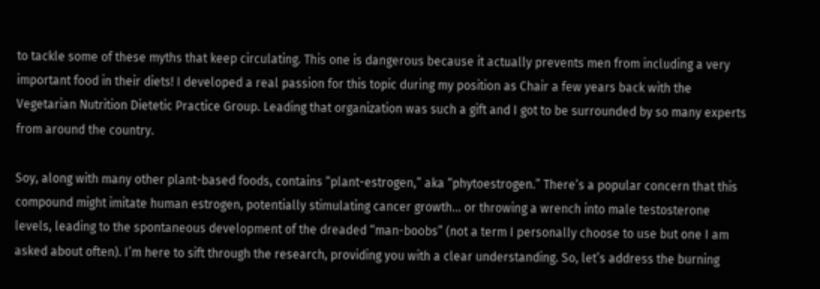to tackle some of these myths that keep circulating. This one is dangerous because it actually prevents men from including a very important food in their diets! I developed a real passion for this topic during my position as Chair a few years back with the Vegetarian Nutrition Dietetic Practice Group. Leading that organization was such a gift and I got to be surrounded by so many experts from around the country.

Soy, along with many other plant-based foods, contains “plant-estrogen,” aka “phytoestrogen.” There’s a popular concern that this compound might imitate human estrogen, potentially stimulating cancer growth… or throwing a wrench into male testosterone levels, leading to the spontaneous development of the dreaded “man-boobs” (not a term I personally choose to use but one I am asked about often). I’m here to sift through the research, providing you with a clear understanding. So, let’s address the burning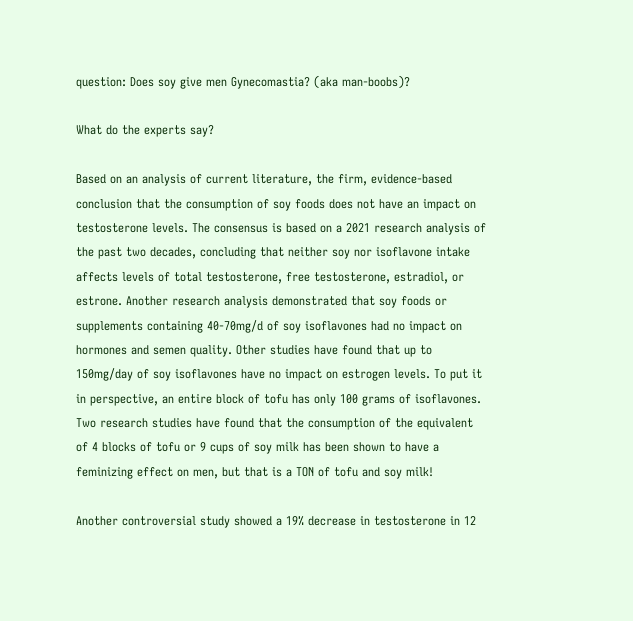question: Does soy give men Gynecomastia? (aka man-boobs)?

What do the experts say?

Based on an analysis of current literature, the firm, evidence-based conclusion that the consumption of soy foods does not have an impact on testosterone levels. The consensus is based on a 2021 research analysis of the past two decades, concluding that neither soy nor isoflavone intake affects levels of total testosterone, free testosterone, estradiol, or estrone. Another research analysis demonstrated that soy foods or supplements containing 40-70mg/d of soy isoflavones had no impact on hormones and semen quality. Other studies have found that up to 150mg/day of soy isoflavones have no impact on estrogen levels. To put it in perspective, an entire block of tofu has only 100 grams of isoflavones. Two research studies have found that the consumption of the equivalent of 4 blocks of tofu or 9 cups of soy milk has been shown to have a feminizing effect on men, but that is a TON of tofu and soy milk!

Another controversial study showed a 19% decrease in testosterone in 12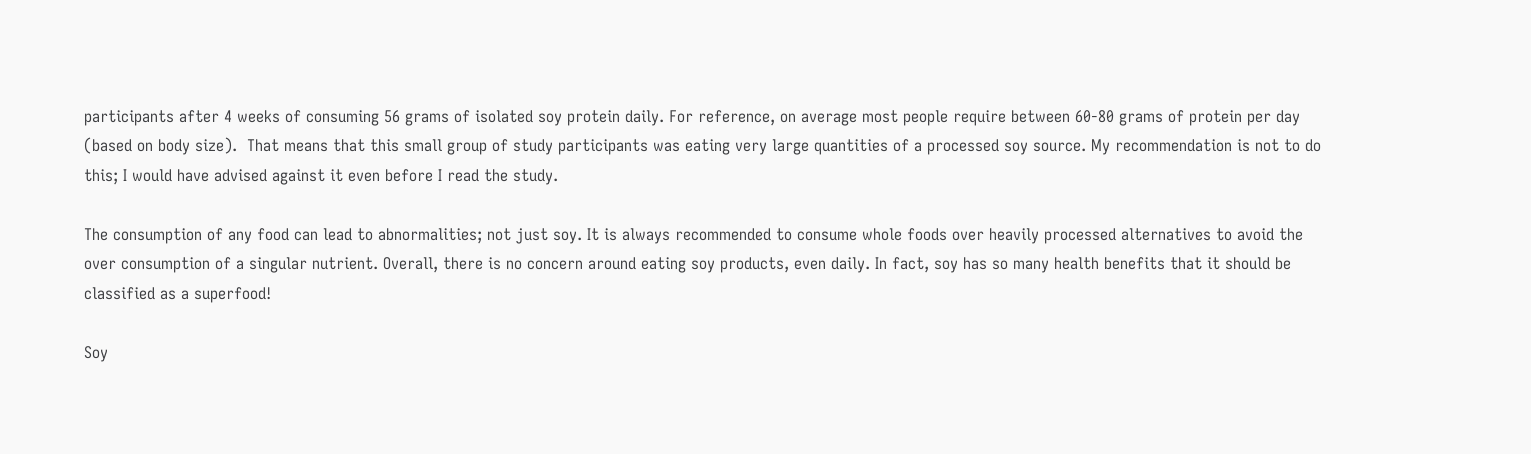participants after 4 weeks of consuming 56 grams of isolated soy protein daily. For reference, on average most people require between 60-80 grams of protein per day (based on body size).  That means that this small group of study participants was eating very large quantities of a processed soy source. My recommendation is not to do this; I would have advised against it even before I read the study.

The consumption of any food can lead to abnormalities; not just soy. It is always recommended to consume whole foods over heavily processed alternatives to avoid the over consumption of a singular nutrient. Overall, there is no concern around eating soy products, even daily. In fact, soy has so many health benefits that it should be classified as a superfood!

Soy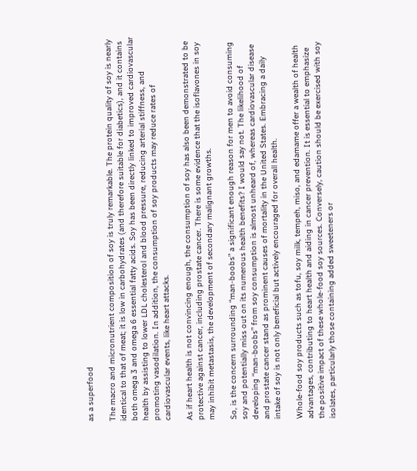as a superfood

The macro and micronutrient composition of soy is truly remarkable. The protein quality of soy is nearly identical to that of meat; it is low in carbohydrates (and therefore suitable for diabetics), and it contains both omega 3 and omega 6 essential fatty acids. Soy has been directly linked to improved cardiovascular health by assisting to lower LDL cholesterol and blood pressure, reducing arterial stiffness, and promoting vasodilation. In addition, the consumption of soy products may reduce rates of cardiovascular events, like heart attacks.

As if heart health is not convincing enough, the consumption of soy has also been demonstrated to be protective against cancer, including prostate cancer. There is some evidence that the isoflavones in soy may inhibit metastasis, the development of secondary malignant growths.

So, is the concern surrounding “man-boobs” a significant enough reason for men to avoid consuming soy and potentially miss out on its numerous health benefits? I would say not. The likelihood of developing “man-boobs” from soy consumption is almost unheard of, whereas cardiovascular disease and prostate cancer stand as prominent causes of mortality in the United States. Embracing a daily intake of soy is not only beneficial but actively encouraged for overall health.

Whole-food soy products such as tofu, soy milk, tempeh, miso, and edamame offer a wealth of health advantages, contributing to heart health and aiding in cancer prevention. It is essential to emphasize the positive impact of these whole-food soy sources. Conversely, caution should be exercised with soy isolates, particularly those containing added sweeteners or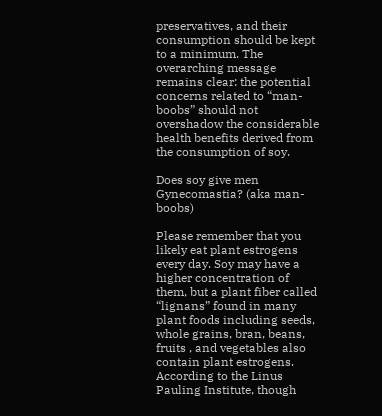preservatives, and their consumption should be kept to a minimum. The overarching message remains clear: the potential concerns related to “man-boobs” should not overshadow the considerable health benefits derived from the consumption of soy.

Does soy give men Gynecomastia? (aka man-boobs)

Please remember that you likely eat plant estrogens every day. Soy may have a higher concentration of them, but a plant fiber called “lignans” found in many plant foods including seeds, whole grains, bran, beans, fruits , and vegetables also contain plant estrogens.  According to the Linus Pauling Institute, though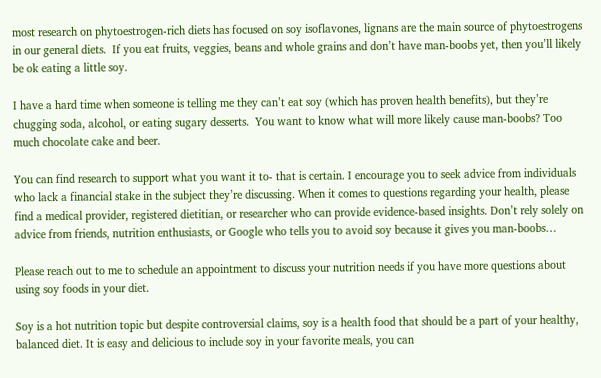most research on phytoestrogen-rich diets has focused on soy isoflavones, lignans are the main source of phytoestrogens in our general diets.  If you eat fruits, veggies, beans and whole grains and don’t have man-boobs yet, then you’ll likely be ok eating a little soy.

I have a hard time when someone is telling me they can’t eat soy (which has proven health benefits), but they’re chugging soda, alcohol, or eating sugary desserts.  You want to know what will more likely cause man-boobs? Too much chocolate cake and beer.

You can find research to support what you want it to- that is certain. I encourage you to seek advice from individuals who lack a financial stake in the subject they’re discussing. When it comes to questions regarding your health, please find a medical provider, registered dietitian, or researcher who can provide evidence-based insights. Don’t rely solely on advice from friends, nutrition enthusiasts, or Google who tells you to avoid soy because it gives you man-boobs…

Please reach out to me to schedule an appointment to discuss your nutrition needs if you have more questions about using soy foods in your diet.

Soy is a hot nutrition topic but despite controversial claims, soy is a health food that should be a part of your healthy, balanced diet. It is easy and delicious to include soy in your favorite meals, you can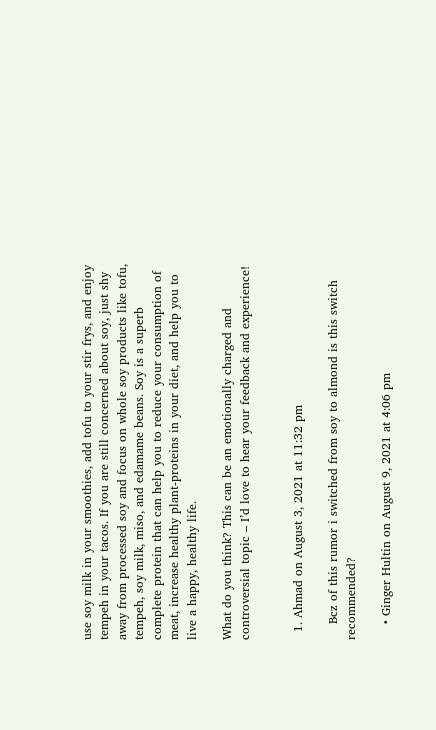use soy milk in your smoothies, add tofu to your stir frys, and enjoy tempeh in your tacos. If you are still concerned about soy, just shy away from processed soy and focus on whole soy products like tofu, tempeh, soy milk, miso, and edamame beans. Soy is a superb complete protein that can help you to reduce your consumption of meat, increase healthy plant-proteins in your diet, and help you to live a happy, healthy life.

What do you think? This can be an emotionally charged and controversial topic – I’d love to hear your feedback and experience!


  1. Ahmad on August 3, 2021 at 11:32 pm

    Bcz of this rumor i switched from soy to almond is this switch recommended?

    • Ginger Hultin on August 9, 2021 at 4:06 pm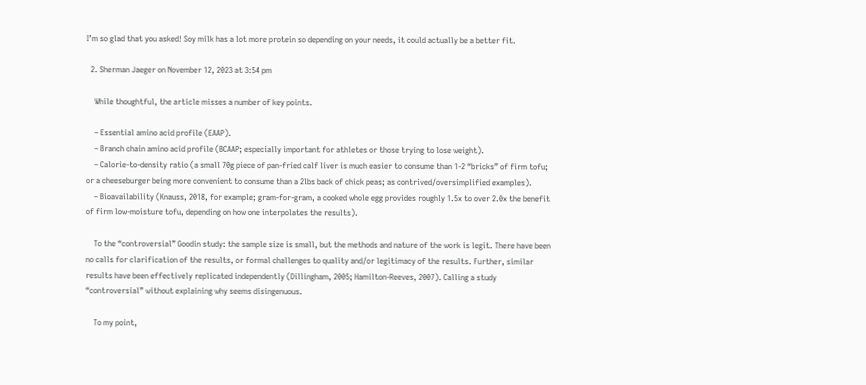I’m so glad that you asked! Soy milk has a lot more protein so depending on your needs, it could actually be a better fit.

  2. Sherman Jaeger on November 12, 2023 at 3:54 pm

    While thoughtful, the article misses a number of key points.

    – Essential amino acid profile (EAAP).
    – Branch chain amino acid profile (BCAAP; especially important for athletes or those trying to lose weight).
    – Calorie-to-density ratio (a small 70g piece of pan-fried calf liver is much easier to consume than 1-2 “bricks” of firm tofu; or a cheeseburger being more convenient to consume than a 2lbs back of chick peas; as contrived/oversimplified examples).
    – Bioavailability (Knauss, 2018, for example; gram-for-gram, a cooked whole egg provides roughly 1.5x to over 2.0x the benefit of firm low-moisture tofu, depending on how one interpolates the results).

    To the “controversial” Goodin study: the sample size is small, but the methods and nature of the work is legit. There have been no calls for clarification of the results, or formal challenges to quality and/or legitimacy of the results. Further, similar results have been effectively replicated independently (Dillingham, 2005; Hamilton-Reeves, 2007). Calling a study “controversial” without explaining why seems disingenuous.

    To my point,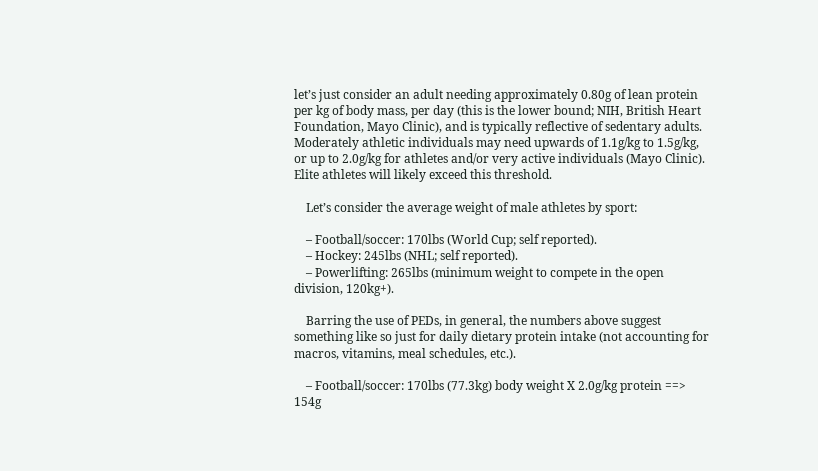let’s just consider an adult needing approximately 0.80g of lean protein per kg of body mass, per day (this is the lower bound; NIH, British Heart Foundation, Mayo Clinic), and is typically reflective of sedentary adults. Moderately athletic individuals may need upwards of 1.1g/kg to 1.5g/kg, or up to 2.0g/kg for athletes and/or very active individuals (Mayo Clinic). Elite athletes will likely exceed this threshold.

    Let’s consider the average weight of male athletes by sport:

    – Football/soccer: 170lbs (World Cup; self reported).
    – Hockey: 245lbs (NHL; self reported).
    – Powerlifting: 265lbs (minimum weight to compete in the open division, 120kg+).

    Barring the use of PEDs, in general, the numbers above suggest something like so just for daily dietary protein intake (not accounting for macros, vitamins, meal schedules, etc.).

    – Football/soccer: 170lbs (77.3kg) body weight X 2.0g/kg protein ==> 154g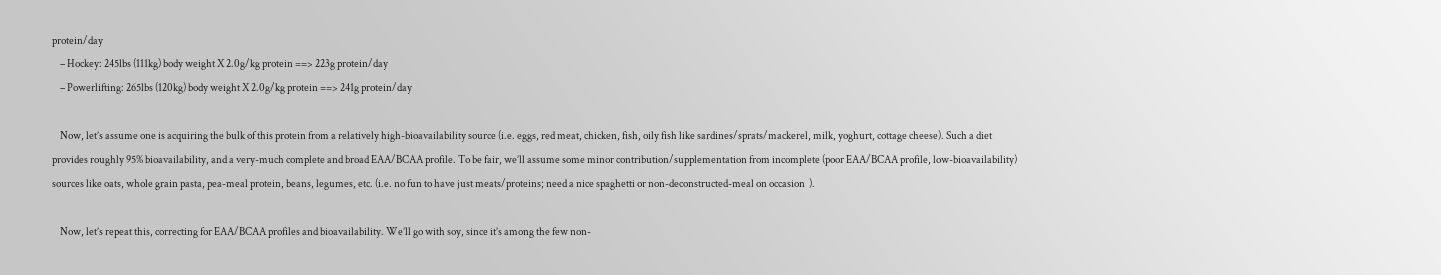protein/day
    – Hockey: 245lbs (111kg) body weight X 2.0g/kg protein ==> 223g protein/day
    – Powerlifting: 265lbs (120kg) body weight X 2.0g/kg protein ==> 241g protein/day

    Now, let’s assume one is acquiring the bulk of this protein from a relatively high-bioavailability source (i.e. eggs, red meat, chicken, fish, oily fish like sardines/sprats/mackerel, milk, yoghurt, cottage cheese). Such a diet provides roughly 95% bioavailability, and a very-much complete and broad EAA/BCAA profile. To be fair, we’ll assume some minor contribution/supplementation from incomplete (poor EAA/BCAA profile, low-bioavailability) sources like oats, whole grain pasta, pea-meal protein, beans, legumes, etc. (i.e. no fun to have just meats/proteins; need a nice spaghetti or non-deconstructed-meal on occasion  ).

    Now, let’s repeat this, correcting for EAA/BCAA profiles and bioavailability. We’ll go with soy, since it’s among the few non-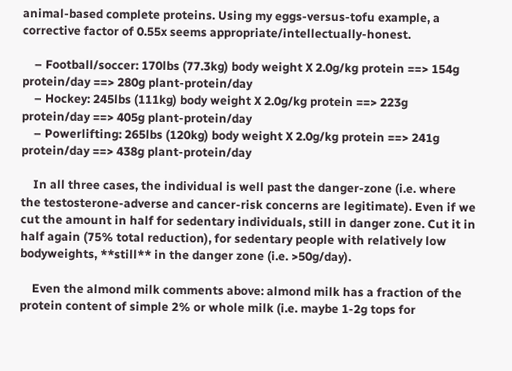animal-based complete proteins. Using my eggs-versus-tofu example, a corrective factor of 0.55x seems appropriate/intellectually-honest.

    – Football/soccer: 170lbs (77.3kg) body weight X 2.0g/kg protein ==> 154g protein/day ==> 280g plant-protein/day
    – Hockey: 245lbs (111kg) body weight X 2.0g/kg protein ==> 223g protein/day ==> 405g plant-protein/day
    – Powerlifting: 265lbs (120kg) body weight X 2.0g/kg protein ==> 241g protein/day ==> 438g plant-protein/day

    In all three cases, the individual is well past the danger-zone (i.e. where the testosterone-adverse and cancer-risk concerns are legitimate). Even if we cut the amount in half for sedentary individuals, still in danger zone. Cut it in half again (75% total reduction), for sedentary people with relatively low bodyweights, **still** in the danger zone (i.e. >50g/day).

    Even the almond milk comments above: almond milk has a fraction of the protein content of simple 2% or whole milk (i.e. maybe 1-2g tops for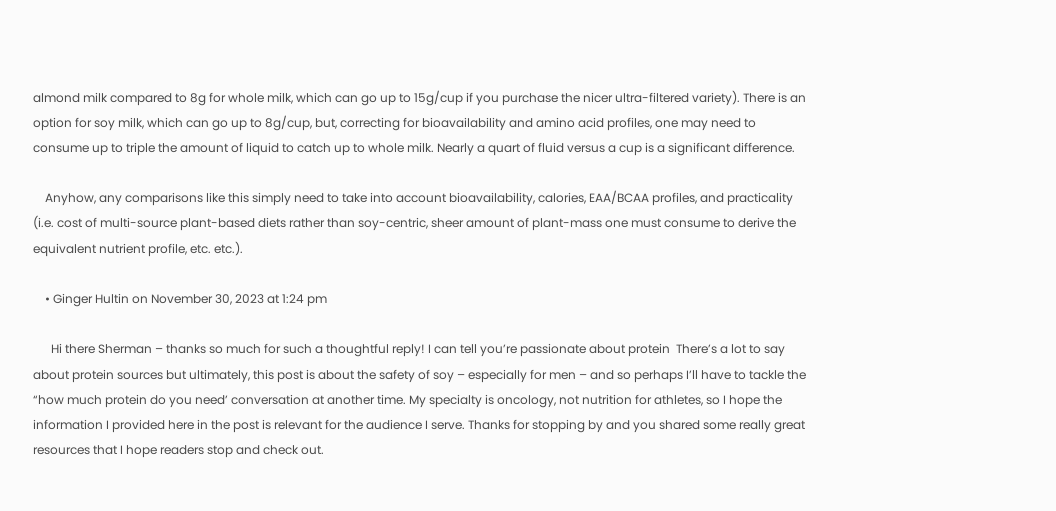almond milk compared to 8g for whole milk, which can go up to 15g/cup if you purchase the nicer ultra-filtered variety). There is an option for soy milk, which can go up to 8g/cup, but, correcting for bioavailability and amino acid profiles, one may need to consume up to triple the amount of liquid to catch up to whole milk. Nearly a quart of fluid versus a cup is a significant difference.

    Anyhow, any comparisons like this simply need to take into account bioavailability, calories, EAA/BCAA profiles, and practicality (i.e. cost of multi-source plant-based diets rather than soy-centric, sheer amount of plant-mass one must consume to derive the equivalent nutrient profile, etc. etc.).

    • Ginger Hultin on November 30, 2023 at 1:24 pm

      Hi there Sherman – thanks so much for such a thoughtful reply! I can tell you’re passionate about protein  There’s a lot to say about protein sources but ultimately, this post is about the safety of soy – especially for men – and so perhaps I’ll have to tackle the “how much protein do you need’ conversation at another time. My specialty is oncology, not nutrition for athletes, so I hope the information I provided here in the post is relevant for the audience I serve. Thanks for stopping by and you shared some really great resources that I hope readers stop and check out.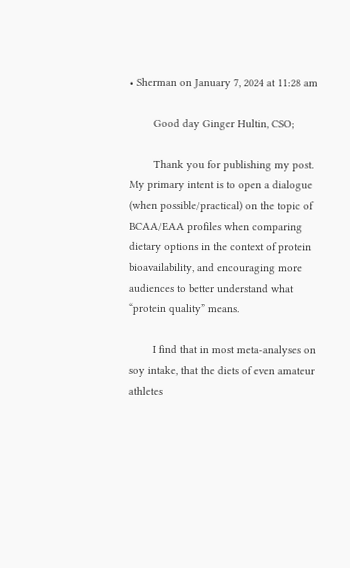• Sherman on January 7, 2024 at 11:28 am

        Good day Ginger Hultin, CSO;

        Thank you for publishing my post. My primary intent is to open a dialogue (when possible/practical) on the topic of BCAA/EAA profiles when comparing dietary options in the context of protein bioavailability, and encouraging more audiences to better understand what “protein quality” means.

        I find that in most meta-analyses on soy intake, that the diets of even amateur athletes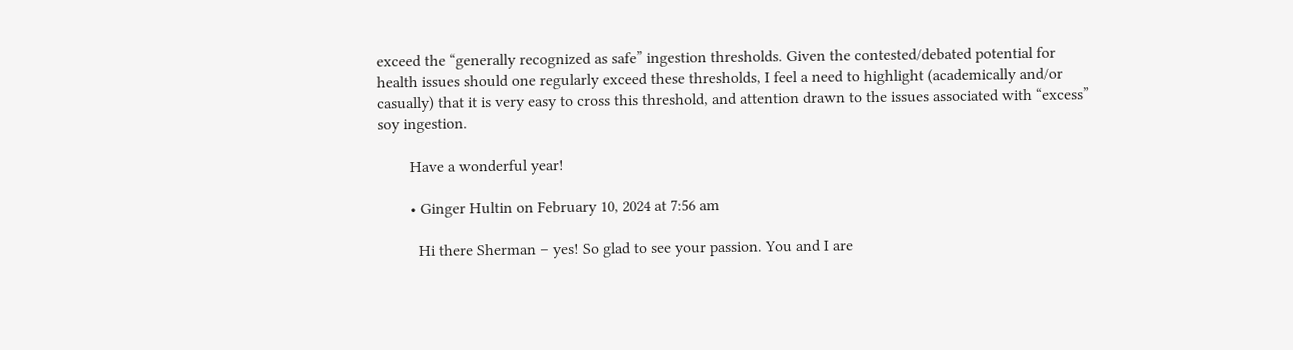exceed the “generally recognized as safe” ingestion thresholds. Given the contested/debated potential for health issues should one regularly exceed these thresholds, I feel a need to highlight (academically and/or casually) that it is very easy to cross this threshold, and attention drawn to the issues associated with “excess” soy ingestion.

        Have a wonderful year!

        • Ginger Hultin on February 10, 2024 at 7:56 am

          Hi there Sherman – yes! So glad to see your passion. You and I are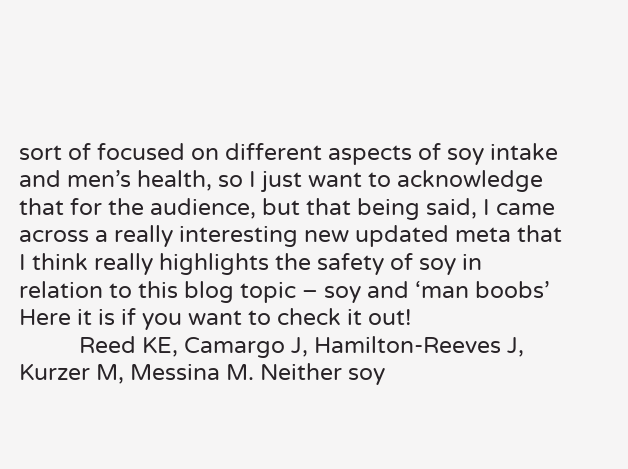sort of focused on different aspects of soy intake and men’s health, so I just want to acknowledge that for the audience, but that being said, I came across a really interesting new updated meta that I think really highlights the safety of soy in relation to this blog topic – soy and ‘man boobs’  Here it is if you want to check it out!
          Reed KE, Camargo J, Hamilton-Reeves J, Kurzer M, Messina M. Neither soy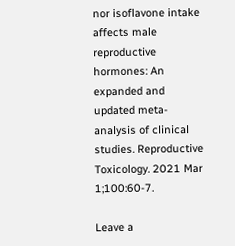nor isoflavone intake affects male reproductive hormones: An expanded and updated meta-analysis of clinical studies. Reproductive Toxicology. 2021 Mar 1;100:60-7.

Leave a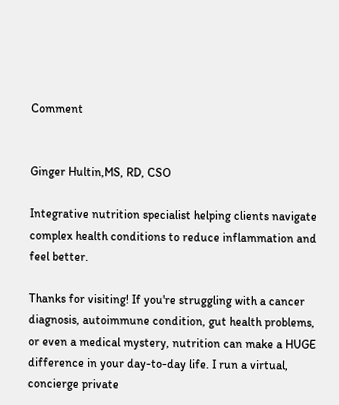Comment


Ginger Hultin,MS, RD, CSO

Integrative nutrition specialist helping clients navigate complex health conditions to reduce inflammation and feel better.

Thanks for visiting! If you're struggling with a cancer diagnosis, autoimmune condition, gut health problems, or even a medical mystery, nutrition can make a HUGE difference in your day-to-day life. I run a virtual, concierge private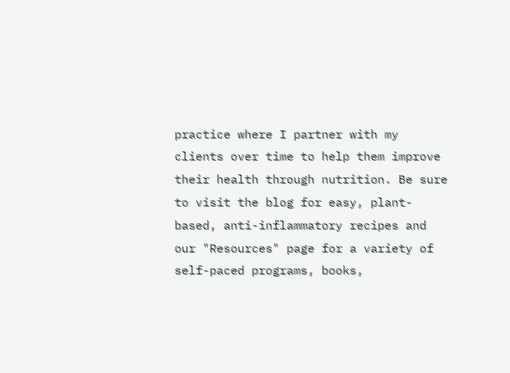practice where I partner with my clients over time to help them improve their health through nutrition. Be sure to visit the blog for easy, plant-based, anti-inflammatory recipes and our "Resources" page for a variety of self-paced programs, books,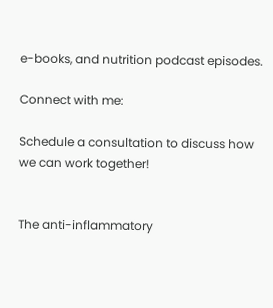e-books, and nutrition podcast episodes.

Connect with me:

Schedule a consultation to discuss how we can work together!


The anti-inflammatory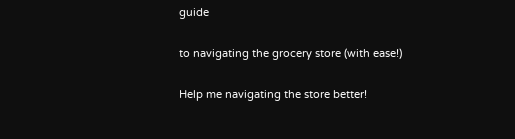guide

to navigating the grocery store (with ease!)

Help me navigating the store better!